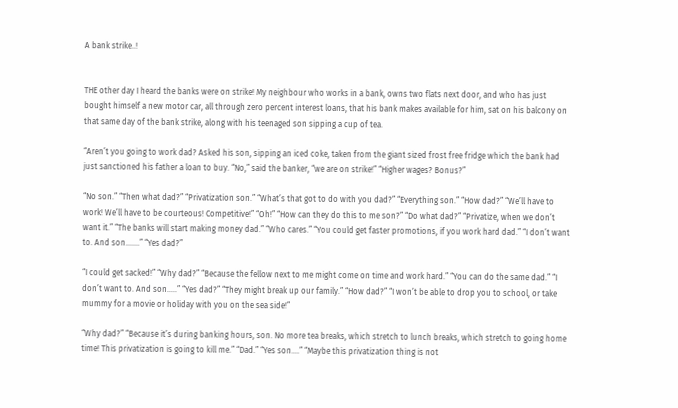A bank strike..!


THE other day I heard the banks were on strike! My neighbour who works in a bank, owns two flats next door, and who has just bought himself a new motor car, all through zero percent interest loans, that his bank makes available for him, sat on his balcony on that same day of the bank strike, along with his teenaged son sipping a cup of tea.

“Aren’t you going to work dad? Asked his son, sipping an iced coke, taken from the giant sized frost free fridge which the bank had just sanctioned his father a loan to buy. “No,” said the banker, “we are on strike!” “Higher wages? Bonus?”

“No son.” “Then what dad?” “Privatization son.” “What’s that got to do with you dad?” “Everything son.” “How dad?” “We’ll have to work! We’ll have to be courteous! Competitive!” “Oh!” “How can they do this to me son?” “Do what dad?” “Privatize, when we don’t want it.” “The banks will start making money dad.” “Who cares.” “You could get faster promotions, if you work hard dad.” “I don’t want to. And son…….” “Yes dad?”

“I could get sacked!” “Why dad?” “Because the fellow next to me might come on time and work hard.” “You can do the same dad.” “I don’t want to. And son…..” “Yes dad?” “They might break up our family.” “How dad?” “I won’t be able to drop you to school, or take mummy for a movie or holiday with you on the sea side!”

“Why dad?” “Because it’s during banking hours, son. No more tea breaks, which stretch to lunch breaks, which stretch to going home time! This privatization is going to kill me.” “Dad.” “Yes son….” “Maybe this privatization thing is not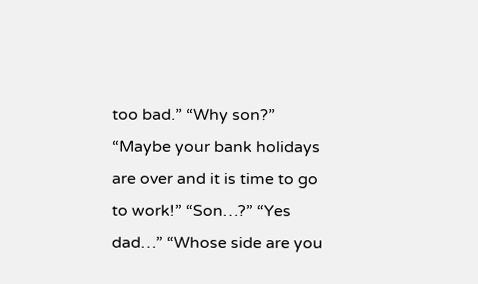too bad.” “Why son?” “Maybe your bank holidays are over and it is time to go to work!” “Son…?” “Yes dad…” “Whose side are you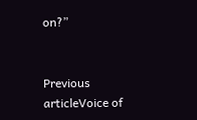on?”


Previous articleVoice of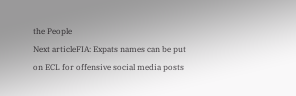the People
Next articleFIA: Expats names can be put on ECL for offensive social media posts